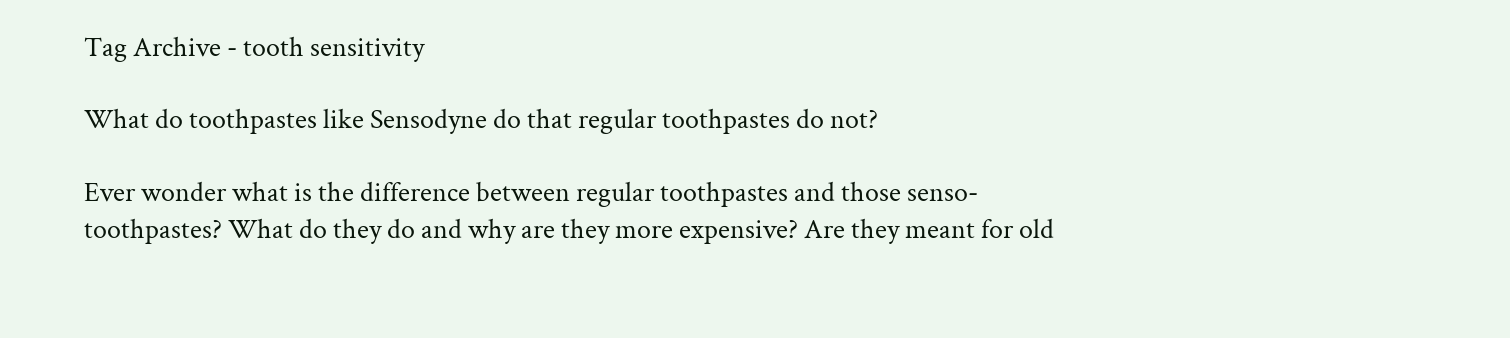Tag Archive - tooth sensitivity

What do toothpastes like Sensodyne do that regular toothpastes do not?

Ever wonder what is the difference between regular toothpastes and those senso-toothpastes? What do they do and why are they more expensive? Are they meant for old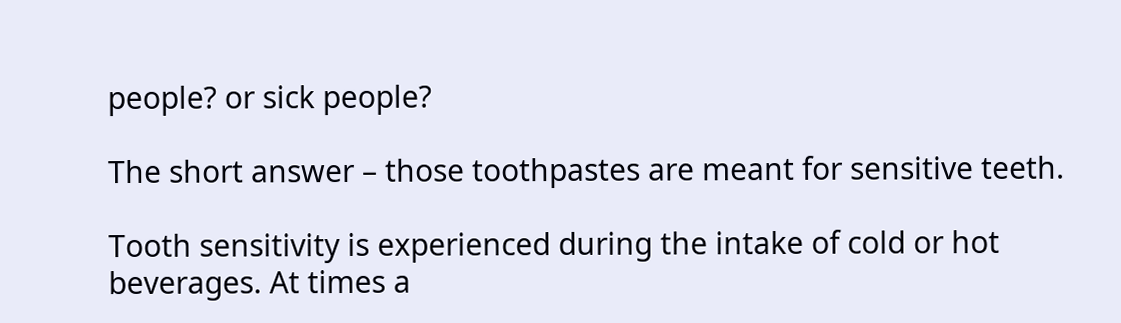people? or sick people?

The short answer – those toothpastes are meant for sensitive teeth.

Tooth sensitivity is experienced during the intake of cold or hot beverages. At times a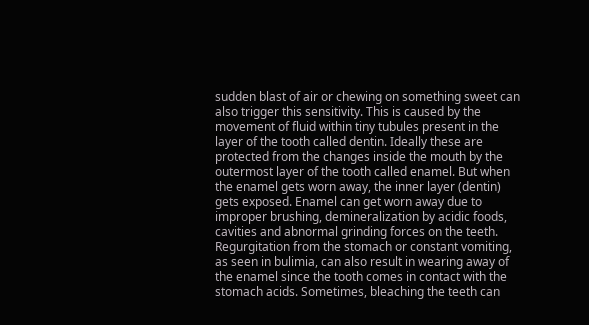sudden blast of air or chewing on something sweet can also trigger this sensitivity. This is caused by the movement of fluid within tiny tubules present in the layer of the tooth called dentin. Ideally these are protected from the changes inside the mouth by the outermost layer of the tooth called enamel. But when the enamel gets worn away, the inner layer (dentin) gets exposed. Enamel can get worn away due to improper brushing, demineralization by acidic foods, cavities and abnormal grinding forces on the teeth. Regurgitation from the stomach or constant vomiting, as seen in bulimia, can also result in wearing away of the enamel since the tooth comes in contact with the stomach acids. Sometimes, bleaching the teeth can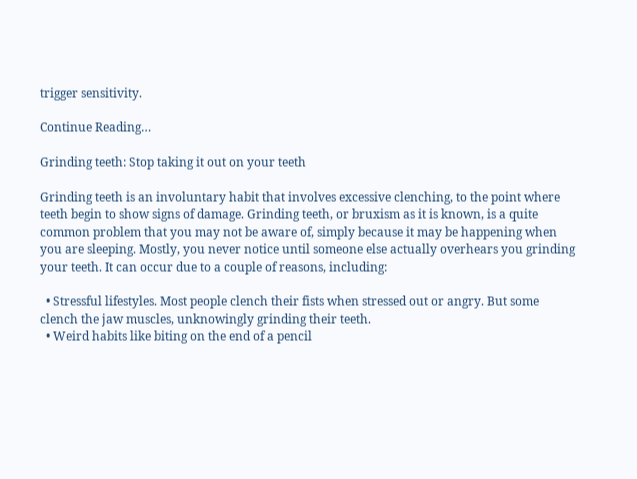trigger sensitivity.

Continue Reading…

Grinding teeth: Stop taking it out on your teeth

Grinding teeth is an involuntary habit that involves excessive clenching, to the point where teeth begin to show signs of damage. Grinding teeth, or bruxism as it is known, is a quite common problem that you may not be aware of, simply because it may be happening when you are sleeping. Mostly, you never notice until someone else actually overhears you grinding your teeth. It can occur due to a couple of reasons, including:

  • Stressful lifestyles. Most people clench their fists when stressed out or angry. But some clench the jaw muscles, unknowingly grinding their teeth.
  • Weird habits like biting on the end of a pencil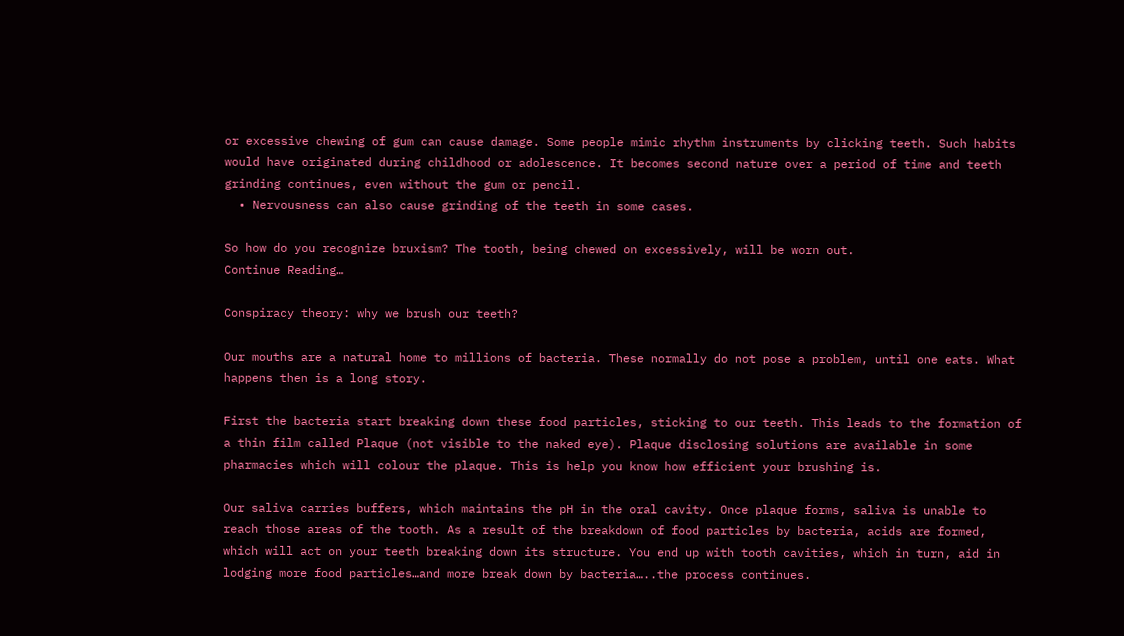or excessive chewing of gum can cause damage. Some people mimic rhythm instruments by clicking teeth. Such habits would have originated during childhood or adolescence. It becomes second nature over a period of time and teeth grinding continues, even without the gum or pencil.
  • Nervousness can also cause grinding of the teeth in some cases.

So how do you recognize bruxism? The tooth, being chewed on excessively, will be worn out.
Continue Reading…

Conspiracy theory: why we brush our teeth?

Our mouths are a natural home to millions of bacteria. These normally do not pose a problem, until one eats. What happens then is a long story.

First the bacteria start breaking down these food particles, sticking to our teeth. This leads to the formation of a thin film called Plaque (not visible to the naked eye). Plaque disclosing solutions are available in some pharmacies which will colour the plaque. This is help you know how efficient your brushing is.

Our saliva carries buffers, which maintains the pH in the oral cavity. Once plaque forms, saliva is unable to reach those areas of the tooth. As a result of the breakdown of food particles by bacteria, acids are formed, which will act on your teeth breaking down its structure. You end up with tooth cavities, which in turn, aid in lodging more food particles…and more break down by bacteria…..the process continues.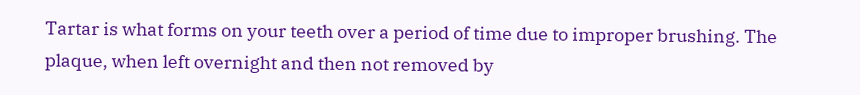Tartar is what forms on your teeth over a period of time due to improper brushing. The plaque, when left overnight and then not removed by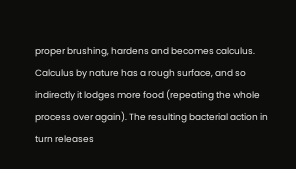proper brushing, hardens and becomes calculus. Calculus by nature has a rough surface, and so indirectly it lodges more food (repeating the whole process over again). The resulting bacterial action in turn releases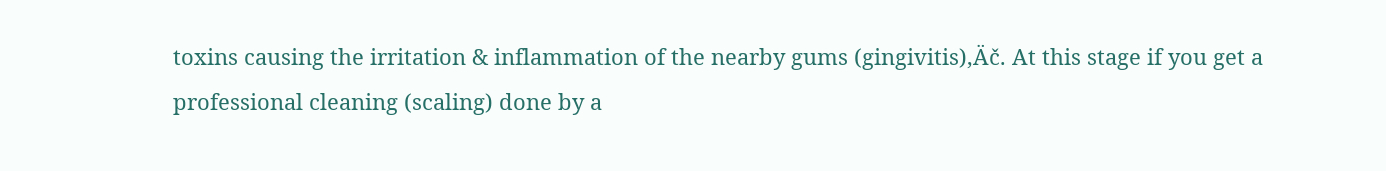toxins causing the irritation & inflammation of the nearby gums (gingivitis)‚Äč. At this stage if you get a professional cleaning (scaling) done by a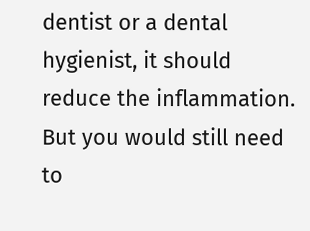dentist or a dental hygienist, it should reduce the inflammation. But you would still need to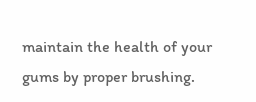maintain the health of your gums by proper brushing.